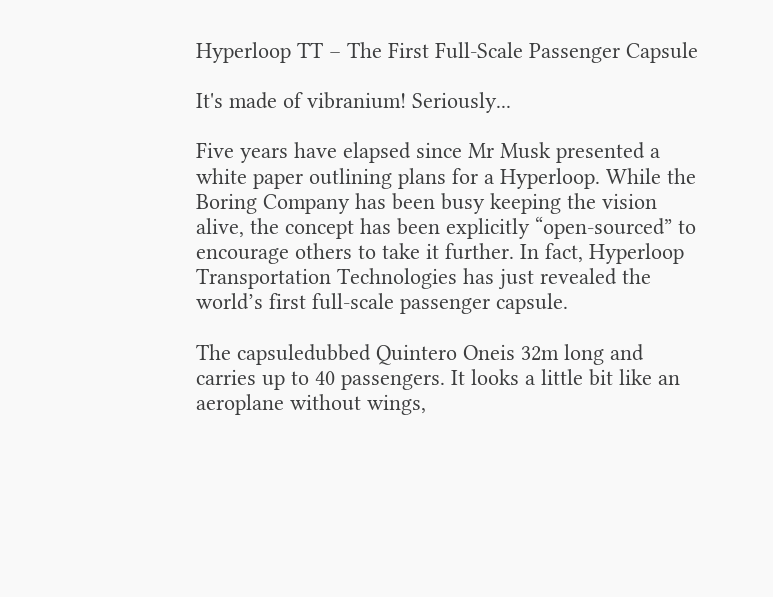Hyperloop TT – The First Full-Scale Passenger Capsule

It's made of vibranium! Seriously...

Five years have elapsed since Mr Musk presented a white paper outlining plans for a Hyperloop. While the Boring Company has been busy keeping the vision alive, the concept has been explicitly “open-sourced” to encourage others to take it further. In fact, Hyperloop Transportation Technologies has just revealed the world’s first full-scale passenger capsule.

The capsuledubbed Quintero Oneis 32m long and carries up to 40 passengers. It looks a little bit like an aeroplane without wings,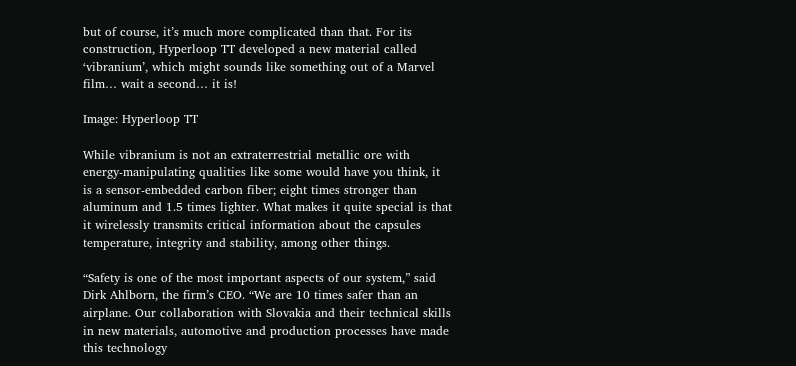but of course, it’s much more complicated than that. For its construction, Hyperloop TT developed a new material called ‘vibranium’, which might sounds like something out of a Marvel film… wait a second… it is!

Image: Hyperloop TT

While vibranium is not an extraterrestrial metallic ore with energy-manipulating qualities like some would have you think, it is a sensor-embedded carbon fiber; eight times stronger than aluminum and 1.5 times lighter. What makes it quite special is that it wirelessly transmits critical information about the capsules temperature, integrity and stability, among other things.

“Safety is one of the most important aspects of our system,” said Dirk Ahlborn, the firm’s CEO. “We are 10 times safer than an airplane. Our collaboration with Slovakia and their technical skills in new materials, automotive and production processes have made this technology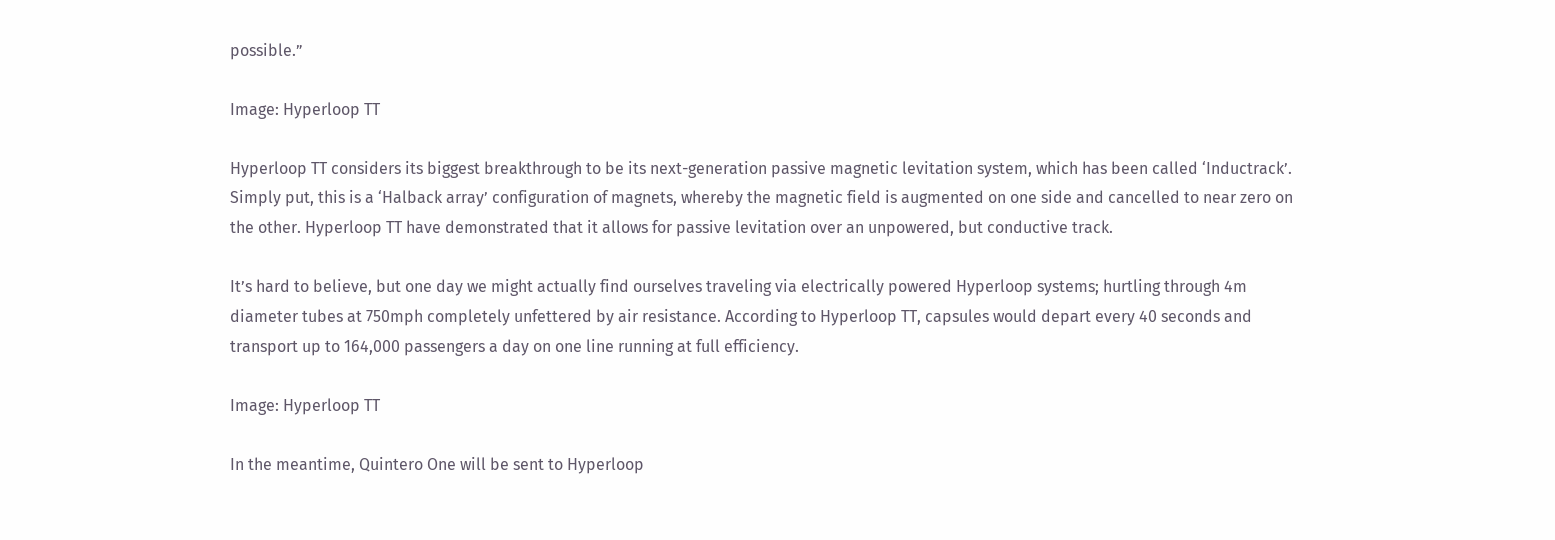possible.”

Image: Hyperloop TT

Hyperloop TT considers its biggest breakthrough to be its next-generation passive magnetic levitation system, which has been called ‘Inductrack’. Simply put, this is a ‘Halback array’ configuration of magnets, whereby the magnetic field is augmented on one side and cancelled to near zero on the other. Hyperloop TT have demonstrated that it allows for passive levitation over an unpowered, but conductive track.

It’s hard to believe, but one day we might actually find ourselves traveling via electrically powered Hyperloop systems; hurtling through 4m diameter tubes at 750mph completely unfettered by air resistance. According to Hyperloop TT, capsules would depart every 40 seconds and transport up to 164,000 passengers a day on one line running at full efficiency.

Image: Hyperloop TT

In the meantime, Quintero One will be sent to Hyperloop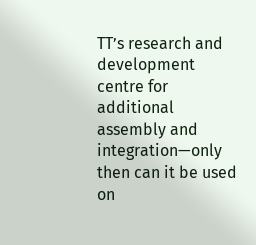TT’s research and development centre for additional assembly and integration—only then can it be used on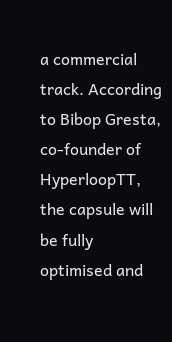a commercial track. According to Bibop Gresta, co-founder of HyperloopTT, the capsule will be fully optimised and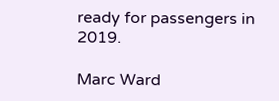ready for passengers in 2019.

Marc Ward